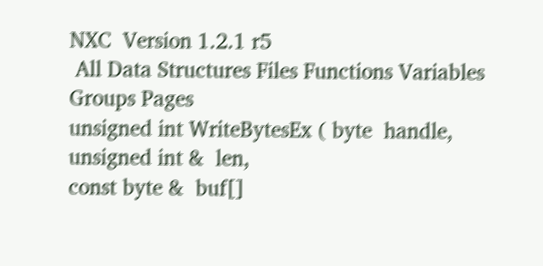NXC  Version 1.2.1 r5
 All Data Structures Files Functions Variables Groups Pages
unsigned int WriteBytesEx ( byte  handle,
unsigned int &  len,
const byte &  buf[]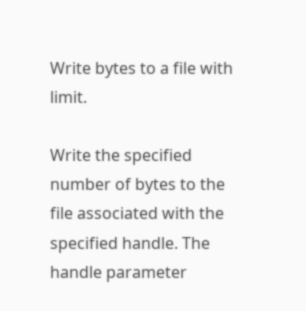Write bytes to a file with limit.

Write the specified number of bytes to the file associated with the specified handle. The handle parameter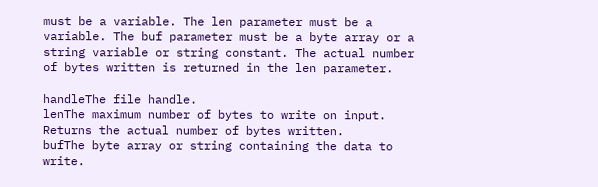must be a variable. The len parameter must be a variable. The buf parameter must be a byte array or a string variable or string constant. The actual number of bytes written is returned in the len parameter.

handleThe file handle.
lenThe maximum number of bytes to write on input. Returns the actual number of bytes written.
bufThe byte array or string containing the data to write.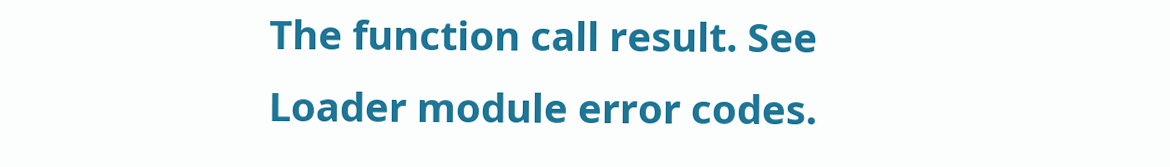The function call result. See Loader module error codes.